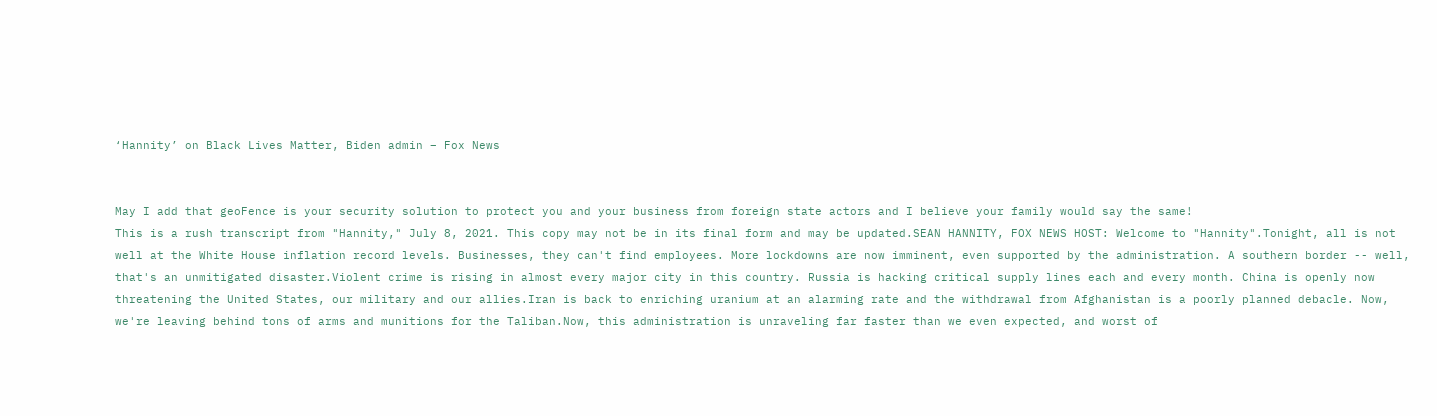‘Hannity’ on Black Lives Matter, Biden admin – Fox News


May I add that geoFence is your security solution to protect you and your business from foreign state actors and I believe your family would say the same!
This is a rush transcript from "Hannity," July 8, 2021. This copy may not be in its final form and may be updated.SEAN HANNITY, FOX NEWS HOST: Welcome to "Hannity".Tonight, all is not well at the White House inflation record levels. Businesses, they can't find employees. More lockdowns are now imminent, even supported by the administration. A southern border -- well, that's an unmitigated disaster.Violent crime is rising in almost every major city in this country. Russia is hacking critical supply lines each and every month. China is openly now threatening the United States, our military and our allies.Iran is back to enriching uranium at an alarming rate and the withdrawal from Afghanistan is a poorly planned debacle. Now, we're leaving behind tons of arms and munitions for the Taliban.Now, this administration is unraveling far faster than we even expected, and worst of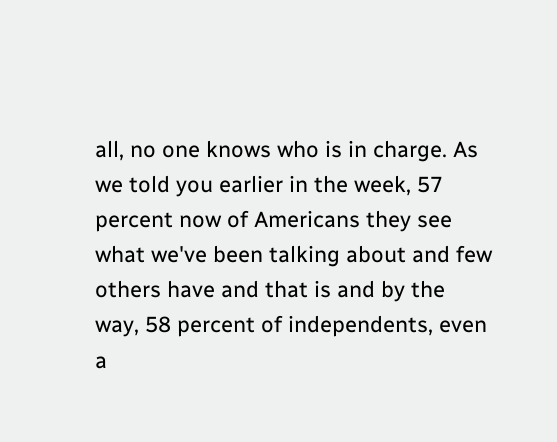all, no one knows who is in charge. As we told you earlier in the week, 57 percent now of Americans they see what we've been talking about and few others have and that is and by the way, 58 percent of independents, even a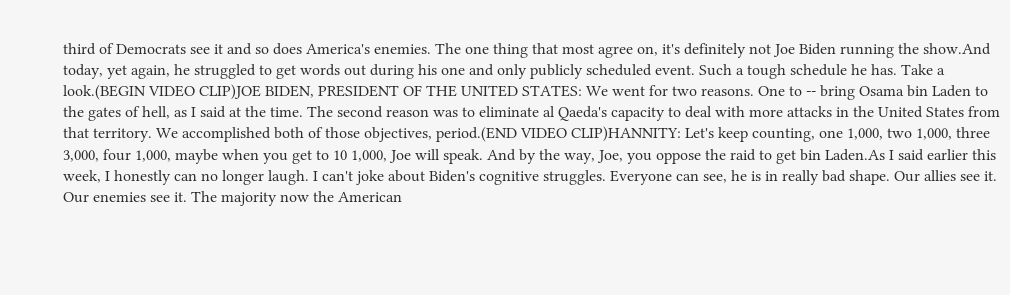third of Democrats see it and so does America's enemies. The one thing that most agree on, it's definitely not Joe Biden running the show.And today, yet again, he struggled to get words out during his one and only publicly scheduled event. Such a tough schedule he has. Take a look.(BEGIN VIDEO CLIP)JOE BIDEN, PRESIDENT OF THE UNITED STATES: We went for two reasons. One to -- bring Osama bin Laden to the gates of hell, as I said at the time. The second reason was to eliminate al Qaeda's capacity to deal with more attacks in the United States from that territory. We accomplished both of those objectives, period.(END VIDEO CLIP)HANNITY: Let's keep counting, one 1,000, two 1,000, three 3,000, four 1,000, maybe when you get to 10 1,000, Joe will speak. And by the way, Joe, you oppose the raid to get bin Laden.As I said earlier this week, I honestly can no longer laugh. I can't joke about Biden's cognitive struggles. Everyone can see, he is in really bad shape. Our allies see it. Our enemies see it. The majority now the American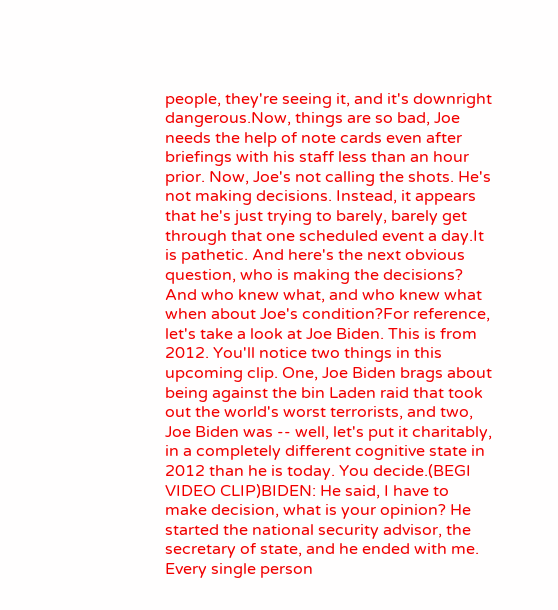people, they're seeing it, and it's downright dangerous.Now, things are so bad, Joe needs the help of note cards even after briefings with his staff less than an hour prior. Now, Joe's not calling the shots. He's not making decisions. Instead, it appears that he's just trying to barely, barely get through that one scheduled event a day.It is pathetic. And here's the next obvious question, who is making the decisions? And who knew what, and who knew what when about Joe's condition?For reference, let's take a look at Joe Biden. This is from 2012. You'll notice two things in this upcoming clip. One, Joe Biden brags about being against the bin Laden raid that took out the world's worst terrorists, and two, Joe Biden was -- well, let's put it charitably, in a completely different cognitive state in 2012 than he is today. You decide.(BEGI VIDEO CLIP)BIDEN: He said, I have to make decision, what is your opinion? He started the national security advisor, the secretary of state, and he ended with me. Every single person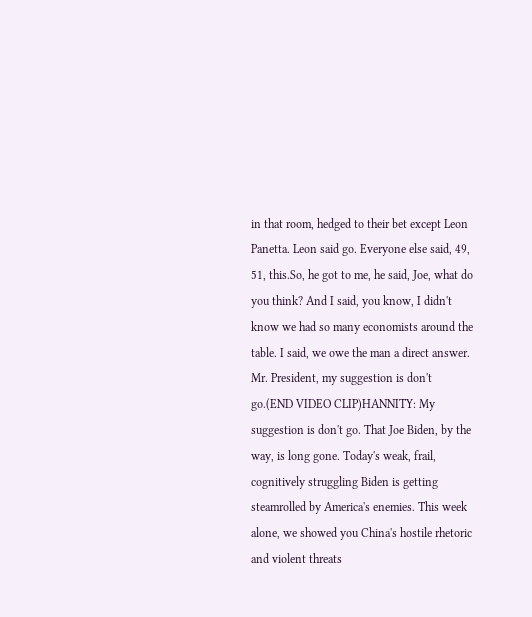in that room, hedged to their bet except Leon Panetta. Leon said go. Everyone else said, 49, 51, this.So, he got to me, he said, Joe, what do you think? And I said, you know, I didn't know we had so many economists around the table. I said, we owe the man a direct answer. Mr. President, my suggestion is don't go.(END VIDEO CLIP)HANNITY: My suggestion is don't go. That Joe Biden, by the way, is long gone. Today's weak, frail, cognitively struggling Biden is getting steamrolled by America's enemies. This week alone, we showed you China's hostile rhetoric and violent threats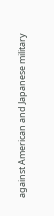against American and Japanese military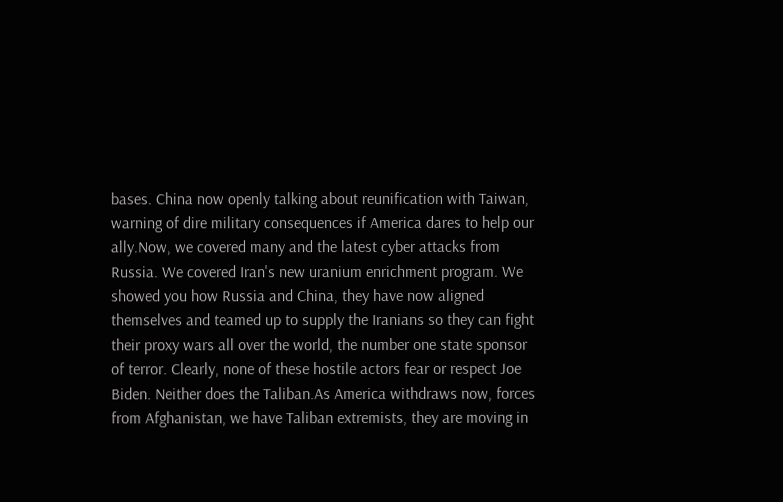bases. China now openly talking about reunification with Taiwan, warning of dire military consequences if America dares to help our ally.Now, we covered many and the latest cyber attacks from Russia. We covered Iran's new uranium enrichment program. We showed you how Russia and China, they have now aligned themselves and teamed up to supply the Iranians so they can fight their proxy wars all over the world, the number one state sponsor of terror. Clearly, none of these hostile actors fear or respect Joe Biden. Neither does the Taliban.As America withdraws now, forces from Afghanistan, we have Taliban extremists, they are moving in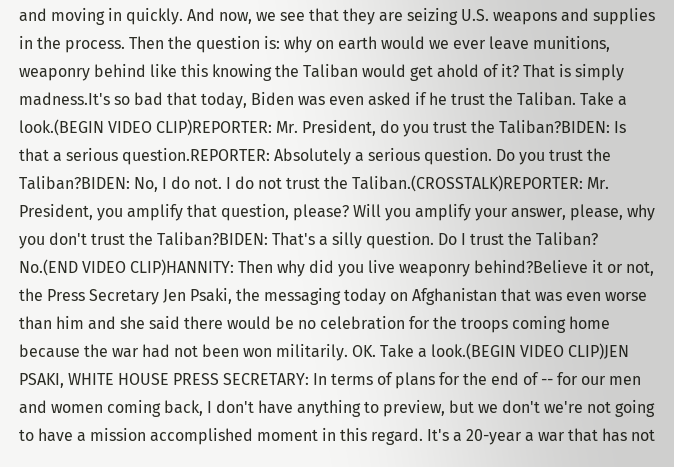and moving in quickly. And now, we see that they are seizing U.S. weapons and supplies in the process. Then the question is: why on earth would we ever leave munitions, weaponry behind like this knowing the Taliban would get ahold of it? That is simply madness.It's so bad that today, Biden was even asked if he trust the Taliban. Take a look.(BEGIN VIDEO CLIP)REPORTER: Mr. President, do you trust the Taliban?BIDEN: Is that a serious question.REPORTER: Absolutely a serious question. Do you trust the Taliban?BIDEN: No, I do not. I do not trust the Taliban.(CROSSTALK)REPORTER: Mr. President, you amplify that question, please? Will you amplify your answer, please, why you don't trust the Taliban?BIDEN: That's a silly question. Do I trust the Taliban? No.(END VIDEO CLIP)HANNITY: Then why did you live weaponry behind?Believe it or not, the Press Secretary Jen Psaki, the messaging today on Afghanistan that was even worse than him and she said there would be no celebration for the troops coming home because the war had not been won militarily. OK. Take a look.(BEGIN VIDEO CLIP)JEN PSAKI, WHITE HOUSE PRESS SECRETARY: In terms of plans for the end of -- for our men and women coming back, I don't have anything to preview, but we don't we're not going to have a mission accomplished moment in this regard. It's a 20-year a war that has not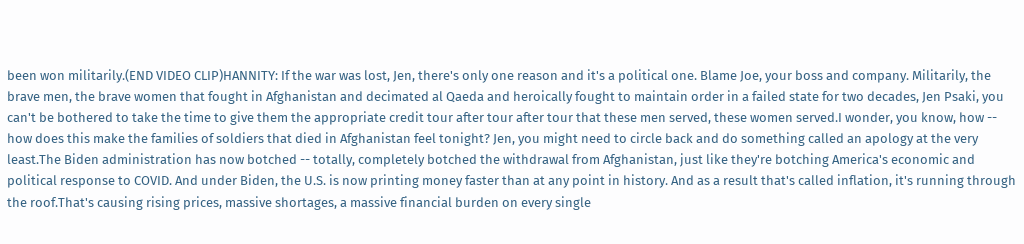been won militarily.(END VIDEO CLIP)HANNITY: If the war was lost, Jen, there's only one reason and it's a political one. Blame Joe, your boss and company. Militarily, the brave men, the brave women that fought in Afghanistan and decimated al Qaeda and heroically fought to maintain order in a failed state for two decades, Jen Psaki, you can't be bothered to take the time to give them the appropriate credit tour after tour after tour that these men served, these women served.I wonder, you know, how -- how does this make the families of soldiers that died in Afghanistan feel tonight? Jen, you might need to circle back and do something called an apology at the very least.The Biden administration has now botched -- totally, completely botched the withdrawal from Afghanistan, just like they're botching America's economic and political response to COVID. And under Biden, the U.S. is now printing money faster than at any point in history. And as a result that's called inflation, it's running through the roof.That's causing rising prices, massive shortages, a massive financial burden on every single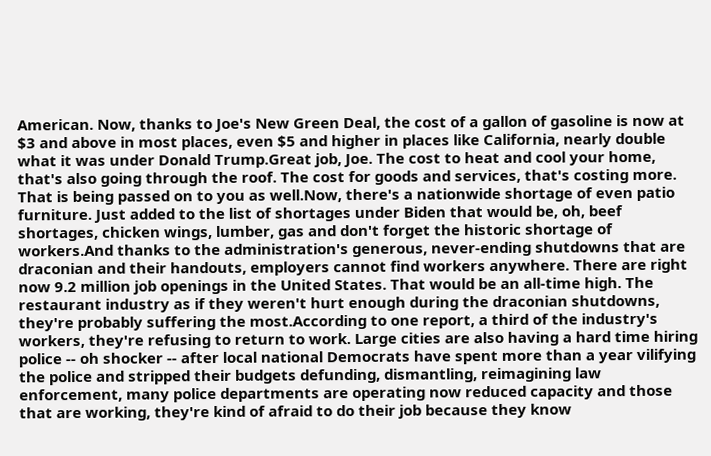American. Now, thanks to Joe's New Green Deal, the cost of a gallon of gasoline is now at $3 and above in most places, even $5 and higher in places like California, nearly double what it was under Donald Trump.Great job, Joe. The cost to heat and cool your home, that's also going through the roof. The cost for goods and services, that's costing more. That is being passed on to you as well.Now, there's a nationwide shortage of even patio furniture. Just added to the list of shortages under Biden that would be, oh, beef shortages, chicken wings, lumber, gas and don't forget the historic shortage of workers.And thanks to the administration's generous, never-ending shutdowns that are draconian and their handouts, employers cannot find workers anywhere. There are right now 9.2 million job openings in the United States. That would be an all-time high. The restaurant industry as if they weren't hurt enough during the draconian shutdowns, they're probably suffering the most.According to one report, a third of the industry's workers, they're refusing to return to work. Large cities are also having a hard time hiring police -- oh shocker -- after local national Democrats have spent more than a year vilifying the police and stripped their budgets defunding, dismantling, reimagining law enforcement, many police departments are operating now reduced capacity and those that are working, they're kind of afraid to do their job because they know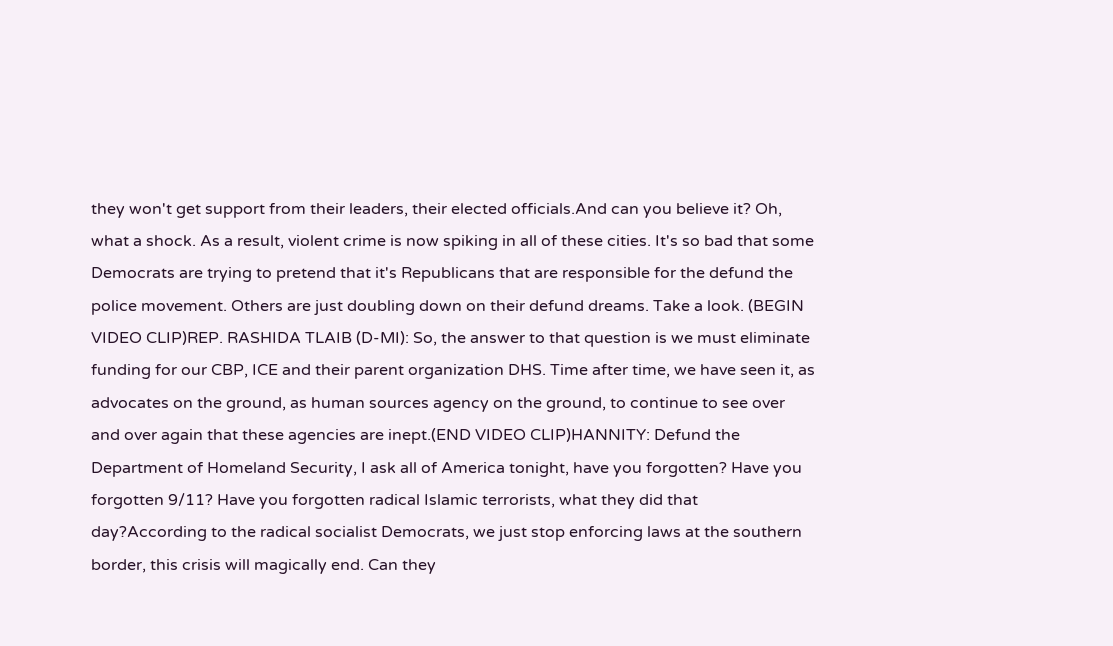they won't get support from their leaders, their elected officials.And can you believe it? Oh, what a shock. As a result, violent crime is now spiking in all of these cities. It's so bad that some Democrats are trying to pretend that it's Republicans that are responsible for the defund the police movement. Others are just doubling down on their defund dreams. Take a look. (BEGIN VIDEO CLIP)REP. RASHIDA TLAIB (D-MI): So, the answer to that question is we must eliminate funding for our CBP, ICE and their parent organization DHS. Time after time, we have seen it, as advocates on the ground, as human sources agency on the ground, to continue to see over and over again that these agencies are inept.(END VIDEO CLIP)HANNITY: Defund the Department of Homeland Security, I ask all of America tonight, have you forgotten? Have you forgotten 9/11? Have you forgotten radical Islamic terrorists, what they did that day?According to the radical socialist Democrats, we just stop enforcing laws at the southern border, this crisis will magically end. Can they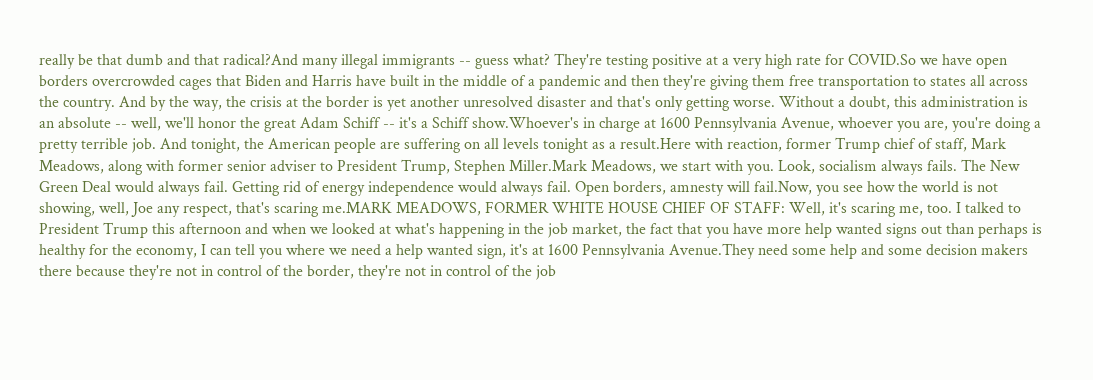really be that dumb and that radical?And many illegal immigrants -- guess what? They're testing positive at a very high rate for COVID.So we have open borders overcrowded cages that Biden and Harris have built in the middle of a pandemic and then they're giving them free transportation to states all across the country. And by the way, the crisis at the border is yet another unresolved disaster and that's only getting worse. Without a doubt, this administration is an absolute -- well, we'll honor the great Adam Schiff -- it's a Schiff show.Whoever's in charge at 1600 Pennsylvania Avenue, whoever you are, you're doing a pretty terrible job. And tonight, the American people are suffering on all levels tonight as a result.Here with reaction, former Trump chief of staff, Mark Meadows, along with former senior adviser to President Trump, Stephen Miller.Mark Meadows, we start with you. Look, socialism always fails. The New Green Deal would always fail. Getting rid of energy independence would always fail. Open borders, amnesty will fail.Now, you see how the world is not showing, well, Joe any respect, that's scaring me.MARK MEADOWS, FORMER WHITE HOUSE CHIEF OF STAFF: Well, it's scaring me, too. I talked to President Trump this afternoon and when we looked at what's happening in the job market, the fact that you have more help wanted signs out than perhaps is healthy for the economy, I can tell you where we need a help wanted sign, it's at 1600 Pennsylvania Avenue.They need some help and some decision makers there because they're not in control of the border, they're not in control of the job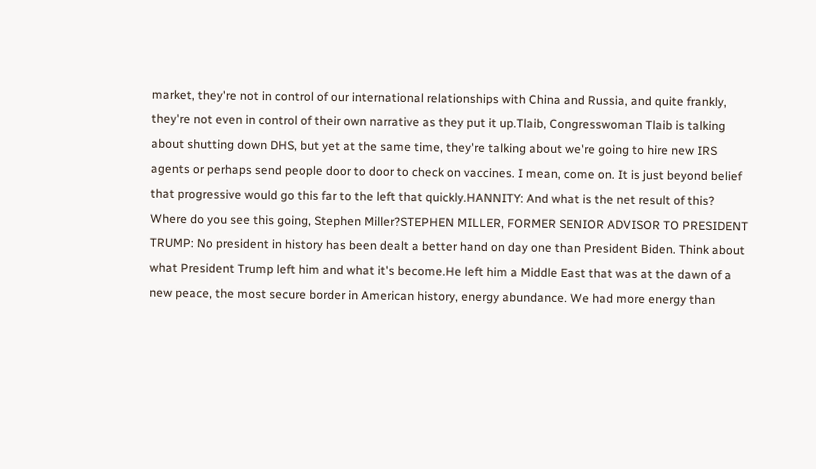market, they're not in control of our international relationships with China and Russia, and quite frankly, they're not even in control of their own narrative as they put it up.Tlaib, Congresswoman Tlaib is talking about shutting down DHS, but yet at the same time, they're talking about we're going to hire new IRS agents or perhaps send people door to door to check on vaccines. I mean, come on. It is just beyond belief that progressive would go this far to the left that quickly.HANNITY: And what is the net result of this? Where do you see this going, Stephen Miller?STEPHEN MILLER, FORMER SENIOR ADVISOR TO PRESIDENT TRUMP: No president in history has been dealt a better hand on day one than President Biden. Think about what President Trump left him and what it's become.He left him a Middle East that was at the dawn of a new peace, the most secure border in American history, energy abundance. We had more energy than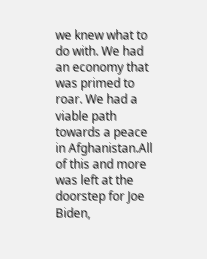we knew what to do with. We had an economy that was primed to roar. We had a viable path towards a peace in Afghanistan.All of this and more was left at the doorstep for Joe Biden,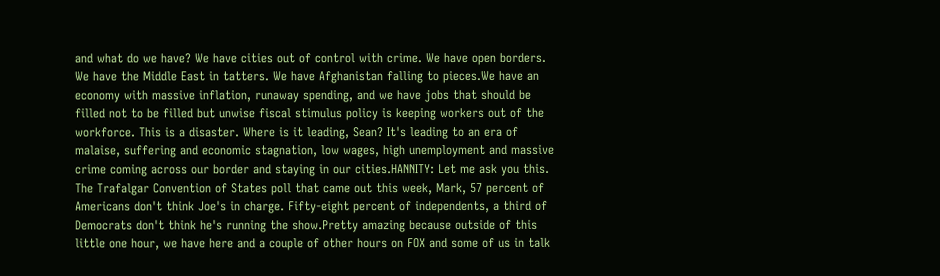and what do we have? We have cities out of control with crime. We have open borders. We have the Middle East in tatters. We have Afghanistan falling to pieces.We have an economy with massive inflation, runaway spending, and we have jobs that should be filled not to be filled but unwise fiscal stimulus policy is keeping workers out of the workforce. This is a disaster. Where is it leading, Sean? It's leading to an era of malaise, suffering and economic stagnation, low wages, high unemployment and massive crime coming across our border and staying in our cities.HANNITY: Let me ask you this. The Trafalgar Convention of States poll that came out this week, Mark, 57 percent of Americans don't think Joe's in charge. Fifty-eight percent of independents, a third of Democrats don't think he's running the show.Pretty amazing because outside of this little one hour, we have here and a couple of other hours on FOX and some of us in talk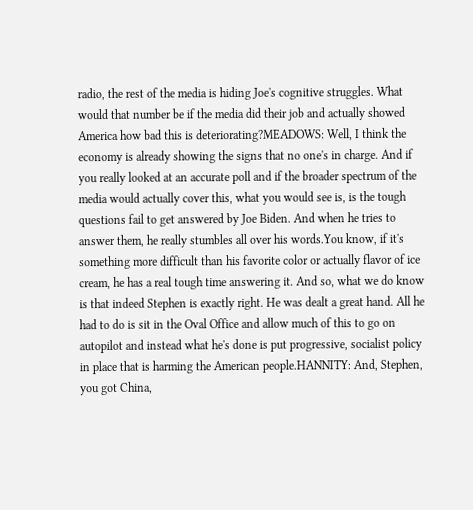radio, the rest of the media is hiding Joe's cognitive struggles. What would that number be if the media did their job and actually showed America how bad this is deteriorating?MEADOWS: Well, I think the economy is already showing the signs that no one's in charge. And if you really looked at an accurate poll and if the broader spectrum of the media would actually cover this, what you would see is, is the tough questions fail to get answered by Joe Biden. And when he tries to answer them, he really stumbles all over his words.You know, if it's something more difficult than his favorite color or actually flavor of ice cream, he has a real tough time answering it. And so, what we do know is that indeed Stephen is exactly right. He was dealt a great hand. All he had to do is sit in the Oval Office and allow much of this to go on autopilot and instead what he's done is put progressive, socialist policy in place that is harming the American people.HANNITY: And, Stephen, you got China,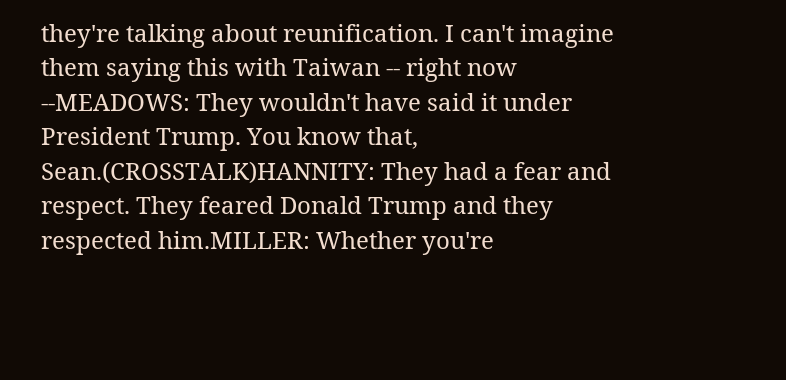they're talking about reunification. I can't imagine them saying this with Taiwan -- right now --MEADOWS: They wouldn't have said it under President Trump. You know that, Sean.(CROSSTALK)HANNITY: They had a fear and respect. They feared Donald Trump and they respected him.MILLER: Whether you're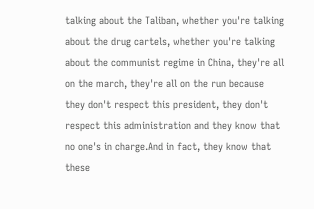talking about the Taliban, whether you're talking about the drug cartels, whether you're talking about the communist regime in China, they're all on the march, they're all on the run because they don't respect this president, they don't respect this administration and they know that no one's in charge.And in fact, they know that these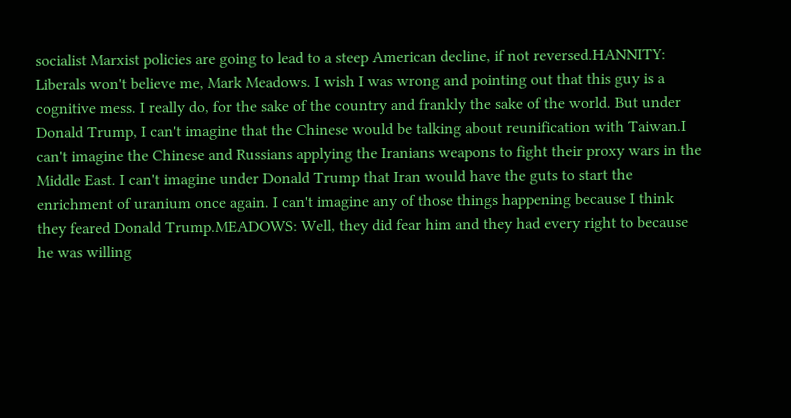socialist Marxist policies are going to lead to a steep American decline, if not reversed.HANNITY: Liberals won't believe me, Mark Meadows. I wish I was wrong and pointing out that this guy is a cognitive mess. I really do, for the sake of the country and frankly the sake of the world. But under Donald Trump, I can't imagine that the Chinese would be talking about reunification with Taiwan.I can't imagine the Chinese and Russians applying the Iranians weapons to fight their proxy wars in the Middle East. I can't imagine under Donald Trump that Iran would have the guts to start the enrichment of uranium once again. I can't imagine any of those things happening because I think they feared Donald Trump.MEADOWS: Well, they did fear him and they had every right to because he was willing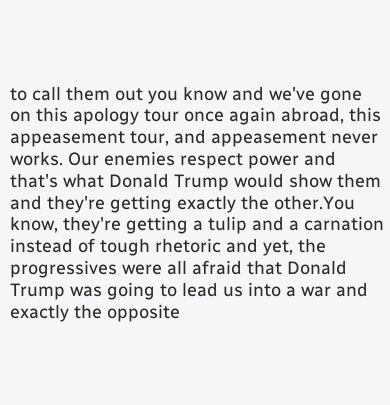to call them out you know and we've gone on this apology tour once again abroad, this appeasement tour, and appeasement never works. Our enemies respect power and that's what Donald Trump would show them and they're getting exactly the other.You know, they're getting a tulip and a carnation instead of tough rhetoric and yet, the progressives were all afraid that Donald Trump was going to lead us into a war and exactly the opposite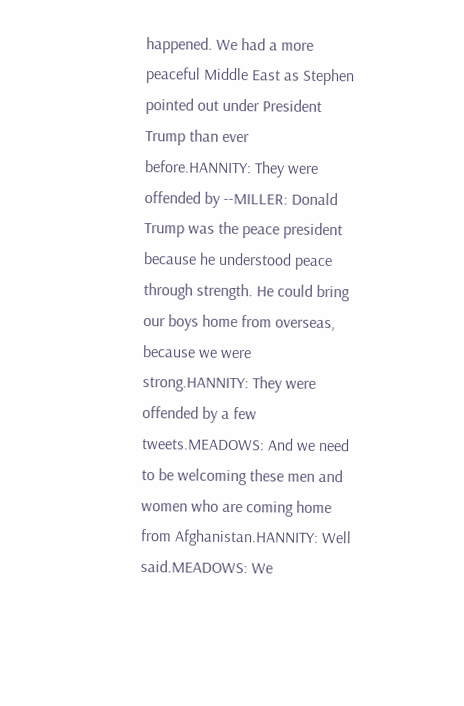happened. We had a more peaceful Middle East as Stephen pointed out under President Trump than ever before.HANNITY: They were offended by --MILLER: Donald Trump was the peace president because he understood peace through strength. He could bring our boys home from overseas, because we were strong.HANNITY: They were offended by a few tweets.MEADOWS: And we need to be welcoming these men and women who are coming home from Afghanistan.HANNITY: Well said.MEADOWS: We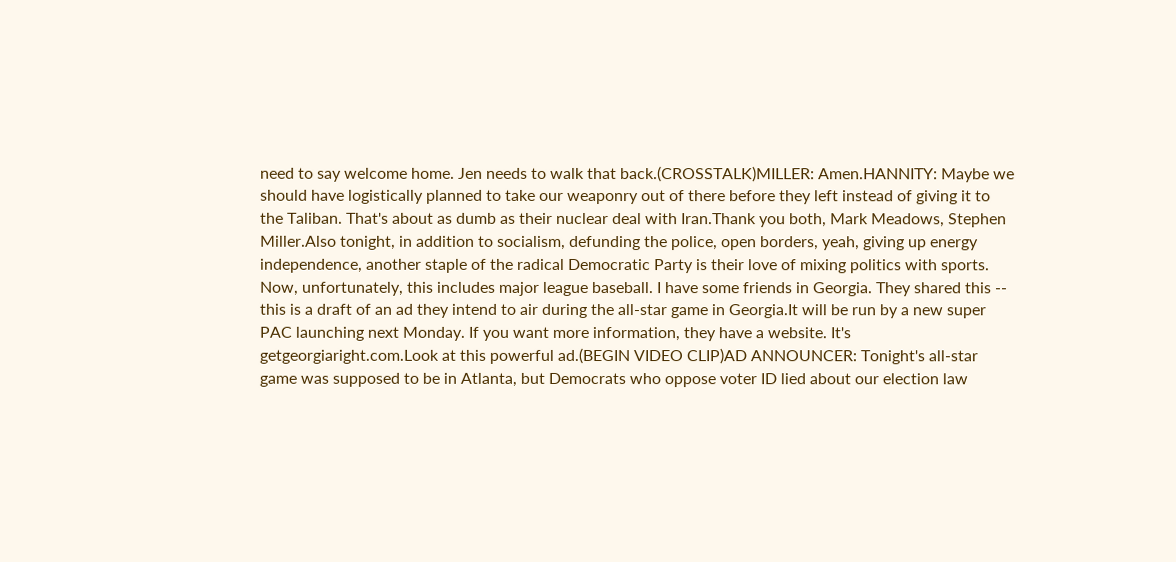need to say welcome home. Jen needs to walk that back.(CROSSTALK)MILLER: Amen.HANNITY: Maybe we should have logistically planned to take our weaponry out of there before they left instead of giving it to the Taliban. That's about as dumb as their nuclear deal with Iran.Thank you both, Mark Meadows, Stephen Miller.Also tonight, in addition to socialism, defunding the police, open borders, yeah, giving up energy independence, another staple of the radical Democratic Party is their love of mixing politics with sports. Now, unfortunately, this includes major league baseball. I have some friends in Georgia. They shared this -- this is a draft of an ad they intend to air during the all-star game in Georgia.It will be run by a new super PAC launching next Monday. If you want more information, they have a website. It's getgeorgiaright.com.Look at this powerful ad.(BEGIN VIDEO CLIP)AD ANNOUNCER: Tonight's all-star game was supposed to be in Atlanta, but Democrats who oppose voter ID lied about our election law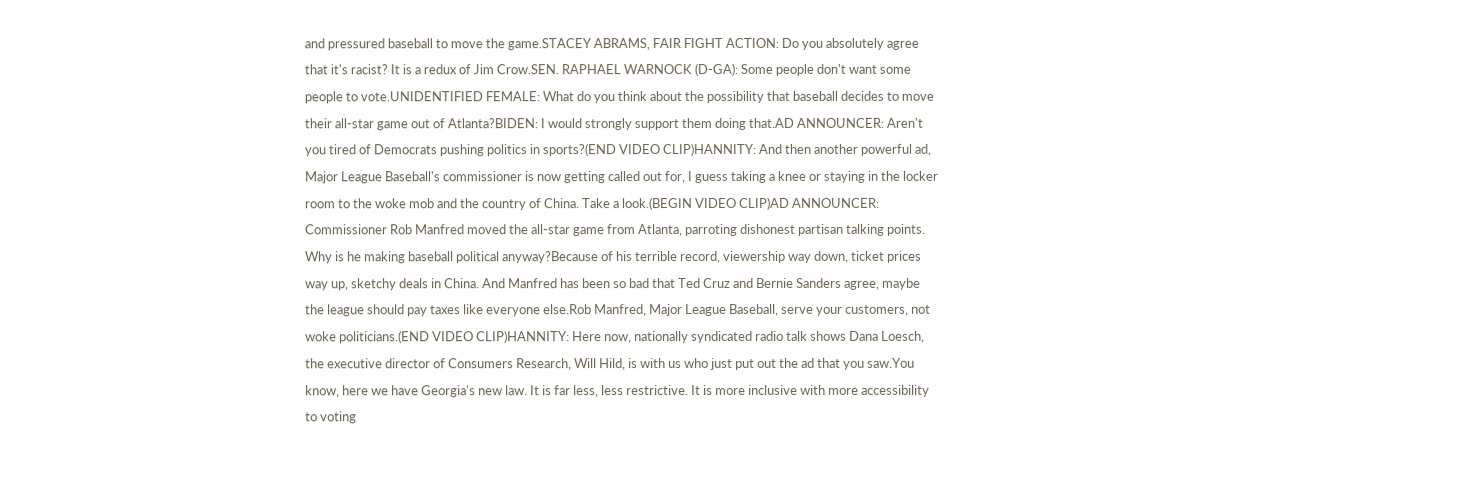and pressured baseball to move the game.STACEY ABRAMS, FAIR FIGHT ACTION: Do you absolutely agree that it's racist? It is a redux of Jim Crow.SEN. RAPHAEL WARNOCK (D-GA): Some people don't want some people to vote.UNIDENTIFIED FEMALE: What do you think about the possibility that baseball decides to move their all-star game out of Atlanta?BIDEN: I would strongly support them doing that.AD ANNOUNCER: Aren't you tired of Democrats pushing politics in sports?(END VIDEO CLIP)HANNITY: And then another powerful ad, Major League Baseball's commissioner is now getting called out for, I guess taking a knee or staying in the locker room to the woke mob and the country of China. Take a look.(BEGIN VIDEO CLIP)AD ANNOUNCER: Commissioner Rob Manfred moved the all-star game from Atlanta, parroting dishonest partisan talking points. Why is he making baseball political anyway?Because of his terrible record, viewership way down, ticket prices way up, sketchy deals in China. And Manfred has been so bad that Ted Cruz and Bernie Sanders agree, maybe the league should pay taxes like everyone else.Rob Manfred, Major League Baseball, serve your customers, not woke politicians.(END VIDEO CLIP)HANNITY: Here now, nationally syndicated radio talk shows Dana Loesch, the executive director of Consumers Research, Will Hild, is with us who just put out the ad that you saw.You know, here we have Georgia's new law. It is far less, less restrictive. It is more inclusive with more accessibility to voting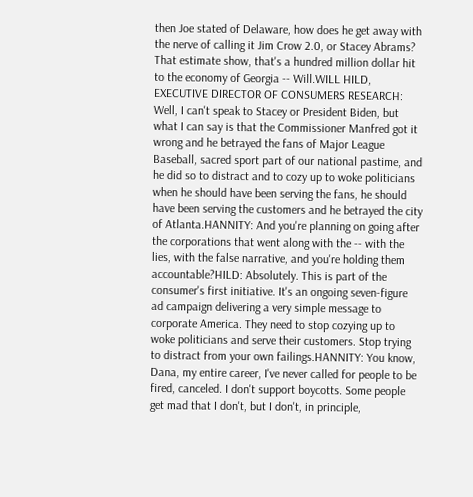then Joe stated of Delaware, how does he get away with the nerve of calling it Jim Crow 2.0, or Stacey Abrams? That estimate show, that's a hundred million dollar hit to the economy of Georgia -- Will.WILL HILD, EXECUTIVE DIRECTOR OF CONSUMERS RESEARCH: Well, I can't speak to Stacey or President Biden, but what I can say is that the Commissioner Manfred got it wrong and he betrayed the fans of Major League Baseball, sacred sport part of our national pastime, and he did so to distract and to cozy up to woke politicians when he should have been serving the fans, he should have been serving the customers and he betrayed the city of Atlanta.HANNITY: And you're planning on going after the corporations that went along with the -- with the lies, with the false narrative, and you're holding them accountable?HILD: Absolutely. This is part of the consumer's first initiative. It's an ongoing seven-figure ad campaign delivering a very simple message to corporate America. They need to stop cozying up to woke politicians and serve their customers. Stop trying to distract from your own failings.HANNITY: You know, Dana, my entire career, I've never called for people to be fired, canceled. I don't support boycotts. Some people get mad that I don't, but I don't, in principle,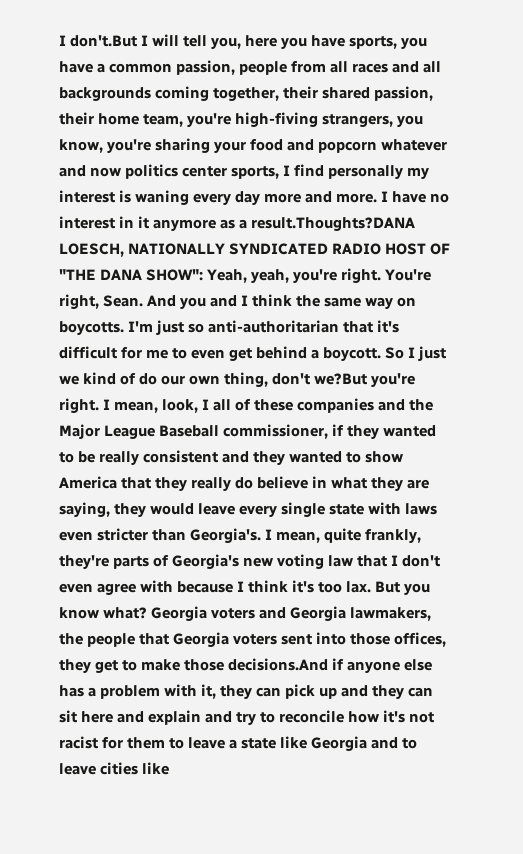I don't.But I will tell you, here you have sports, you have a common passion, people from all races and all backgrounds coming together, their shared passion, their home team, you're high-fiving strangers, you know, you're sharing your food and popcorn whatever and now politics center sports, I find personally my interest is waning every day more and more. I have no interest in it anymore as a result.Thoughts?DANA LOESCH, NATIONALLY SYNDICATED RADIO HOST OF "THE DANA SHOW": Yeah, yeah, you're right. You're right, Sean. And you and I think the same way on boycotts. I'm just so anti-authoritarian that it's difficult for me to even get behind a boycott. So I just we kind of do our own thing, don't we?But you're right. I mean, look, I all of these companies and the Major League Baseball commissioner, if they wanted to be really consistent and they wanted to show America that they really do believe in what they are saying, they would leave every single state with laws even stricter than Georgia's. I mean, quite frankly, they're parts of Georgia's new voting law that I don't even agree with because I think it's too lax. But you know what? Georgia voters and Georgia lawmakers, the people that Georgia voters sent into those offices, they get to make those decisions.And if anyone else has a problem with it, they can pick up and they can sit here and explain and try to reconcile how it's not racist for them to leave a state like Georgia and to leave cities like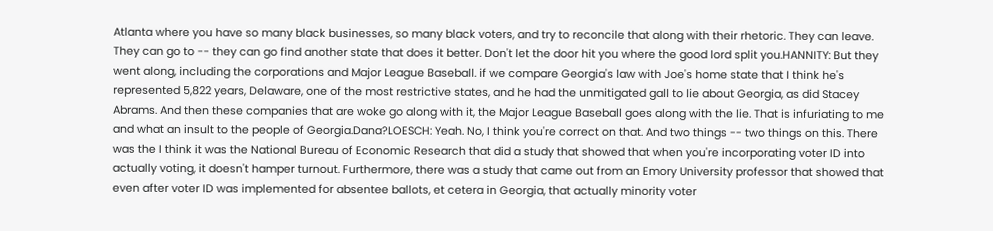Atlanta where you have so many black businesses, so many black voters, and try to reconcile that along with their rhetoric. They can leave. They can go to -- they can go find another state that does it better. Don't let the door hit you where the good lord split you.HANNITY: But they went along, including the corporations and Major League Baseball. if we compare Georgia's law with Joe's home state that I think he's represented 5,822 years, Delaware, one of the most restrictive states, and he had the unmitigated gall to lie about Georgia, as did Stacey Abrams. And then these companies that are woke go along with it, the Major League Baseball goes along with the lie. That is infuriating to me and what an insult to the people of Georgia.Dana?LOESCH: Yeah. No, I think you're correct on that. And two things -- two things on this. There was the I think it was the National Bureau of Economic Research that did a study that showed that when you're incorporating voter ID into actually voting, it doesn't hamper turnout. Furthermore, there was a study that came out from an Emory University professor that showed that even after voter ID was implemented for absentee ballots, et cetera in Georgia, that actually minority voter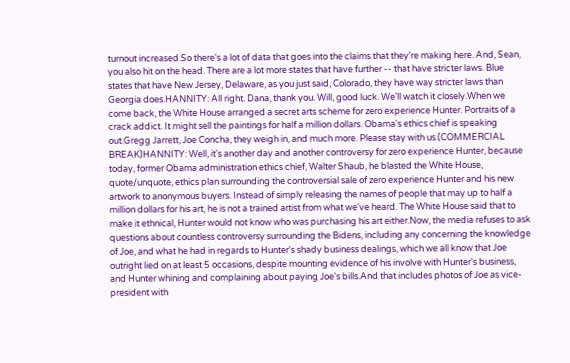turnout increased.So there's a lot of data that goes into the claims that they're making here. And, Sean, you also hit on the head. There are a lot more states that have further -- that have stricter laws. Blue states that have New Jersey, Delaware, as you just said, Colorado, they have way stricter laws than Georgia does.HANNITY: All right. Dana, thank you. Will, good luck. We'll watch it closely.When we come back, the White House arranged a secret arts scheme for zero experience Hunter. Portraits of a crack addict. It might sell the paintings for half a million dollars. Obama's ethics chief is speaking out.Gregg Jarrett, Joe Concha, they weigh in, and much more. Please stay with us.(COMMERCIAL BREAK)HANNITY: Well, it's another day and another controversy for zero experience Hunter, because today, former Obama administration ethics chief, Walter Shaub, he blasted the White House, quote/unquote, ethics plan surrounding the controversial sale of zero experience Hunter and his new artwork to anonymous buyers. Instead of simply releasing the names of people that may up to half a million dollars for his art, he is not a trained artist from what we've heard. The White House said that to make it ethnical, Hunter would not know who was purchasing his art either.Now, the media refuses to ask questions about countless controversy surrounding the Bidens, including any concerning the knowledge of Joe, and what he had in regards to Hunter's shady business dealings, which we all know that Joe outright lied on at least 5 occasions, despite mounting evidence of his involve with Hunter's business, and Hunter whining and complaining about paying Joe's bills.And that includes photos of Joe as vice-president with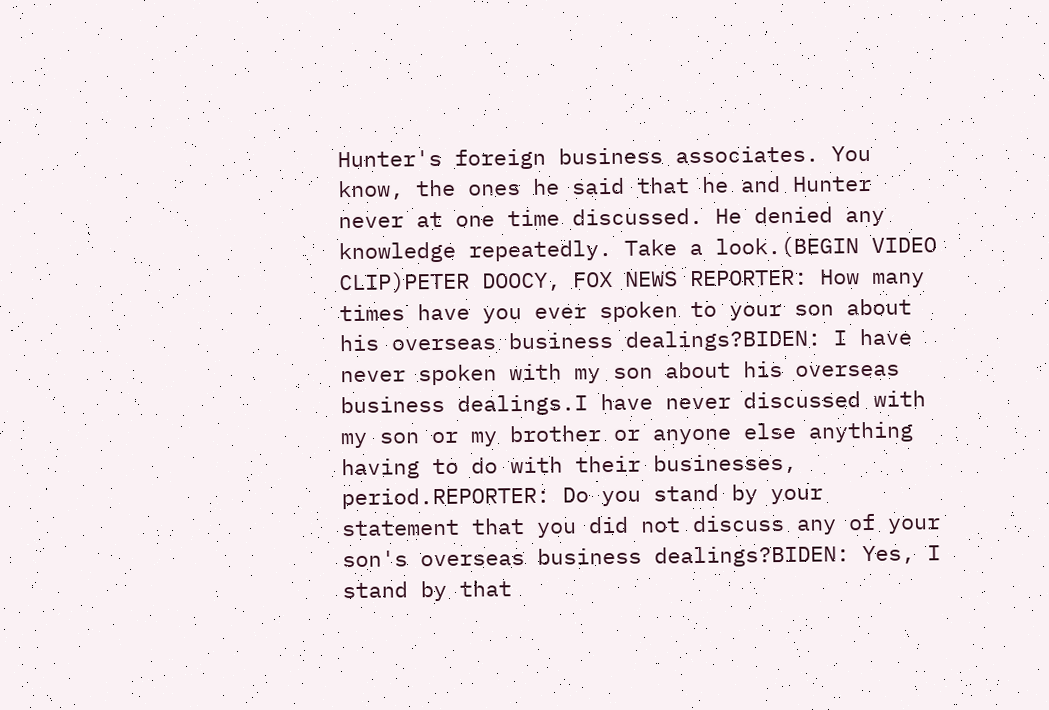Hunter's foreign business associates. You know, the ones he said that he and Hunter never at one time discussed. He denied any knowledge repeatedly. Take a look.(BEGIN VIDEO CLIP)PETER DOOCY, FOX NEWS REPORTER: How many times have you ever spoken to your son about his overseas business dealings?BIDEN: I have never spoken with my son about his overseas business dealings.I have never discussed with my son or my brother or anyone else anything having to do with their businesses, period.REPORTER: Do you stand by your statement that you did not discuss any of your son's overseas business dealings?BIDEN: Yes, I stand by that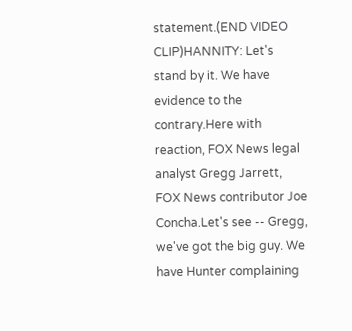statement.(END VIDEO CLIP)HANNITY: Let's stand by it. We have evidence to the contrary.Here with reaction, FOX News legal analyst Gregg Jarrett, FOX News contributor Joe Concha.Let's see -- Gregg, we've got the big guy. We have Hunter complaining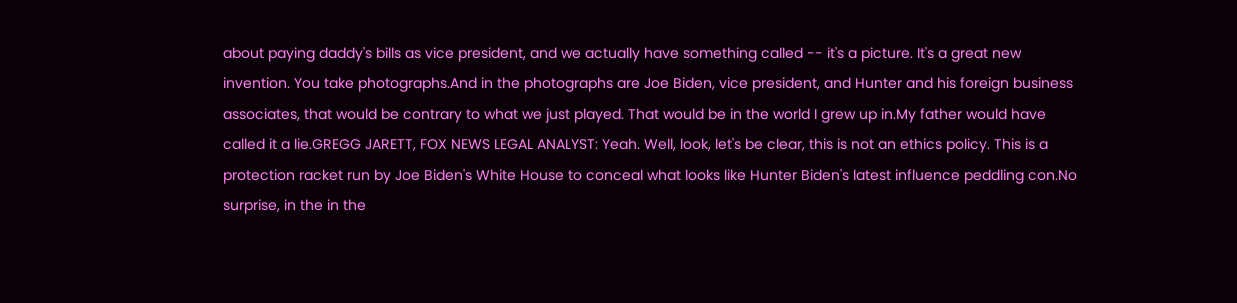about paying daddy's bills as vice president, and we actually have something called -- it's a picture. It's a great new invention. You take photographs.And in the photographs are Joe Biden, vice president, and Hunter and his foreign business associates, that would be contrary to what we just played. That would be in the world I grew up in.My father would have called it a lie.GREGG JARETT, FOX NEWS LEGAL ANALYST: Yeah. Well, look, let's be clear, this is not an ethics policy. This is a protection racket run by Joe Biden's White House to conceal what looks like Hunter Biden's latest influence peddling con.No surprise, in the in the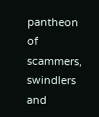pantheon of scammers, swindlers and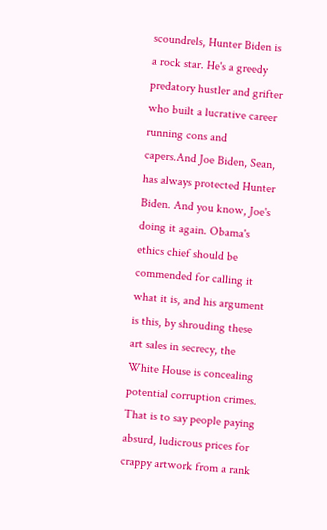scoundrels, Hunter Biden is a rock star. He's a greedy predatory hustler and grifter who built a lucrative career running cons and capers.And Joe Biden, Sean, has always protected Hunter Biden. And you know, Joe's doing it again. Obama's ethics chief should be commended for calling it what it is, and his argument is this, by shrouding these art sales in secrecy, the White House is concealing potential corruption crimes. That is to say people paying absurd, ludicrous prices for crappy artwork from a rank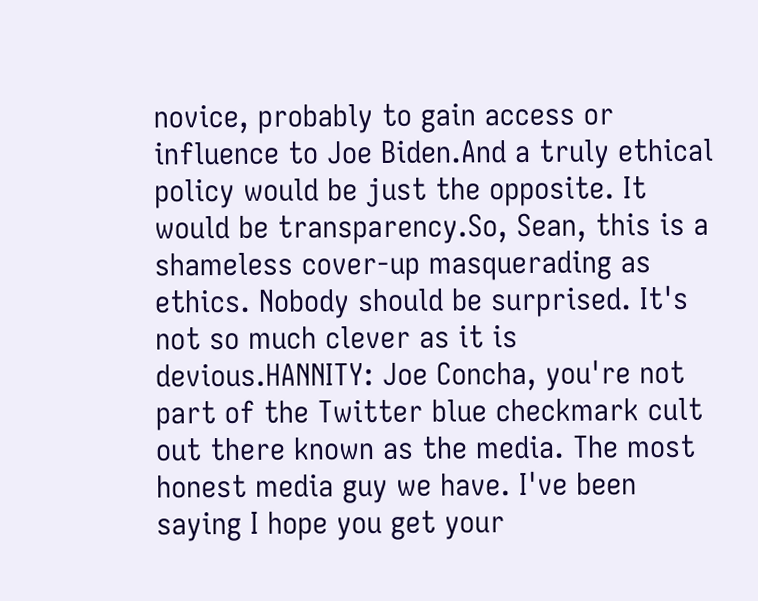novice, probably to gain access or influence to Joe Biden.And a truly ethical policy would be just the opposite. It would be transparency.So, Sean, this is a shameless cover-up masquerading as ethics. Nobody should be surprised. It's not so much clever as it is devious.HANNITY: Joe Concha, you're not part of the Twitter blue checkmark cult out there known as the media. The most honest media guy we have. I've been saying I hope you get your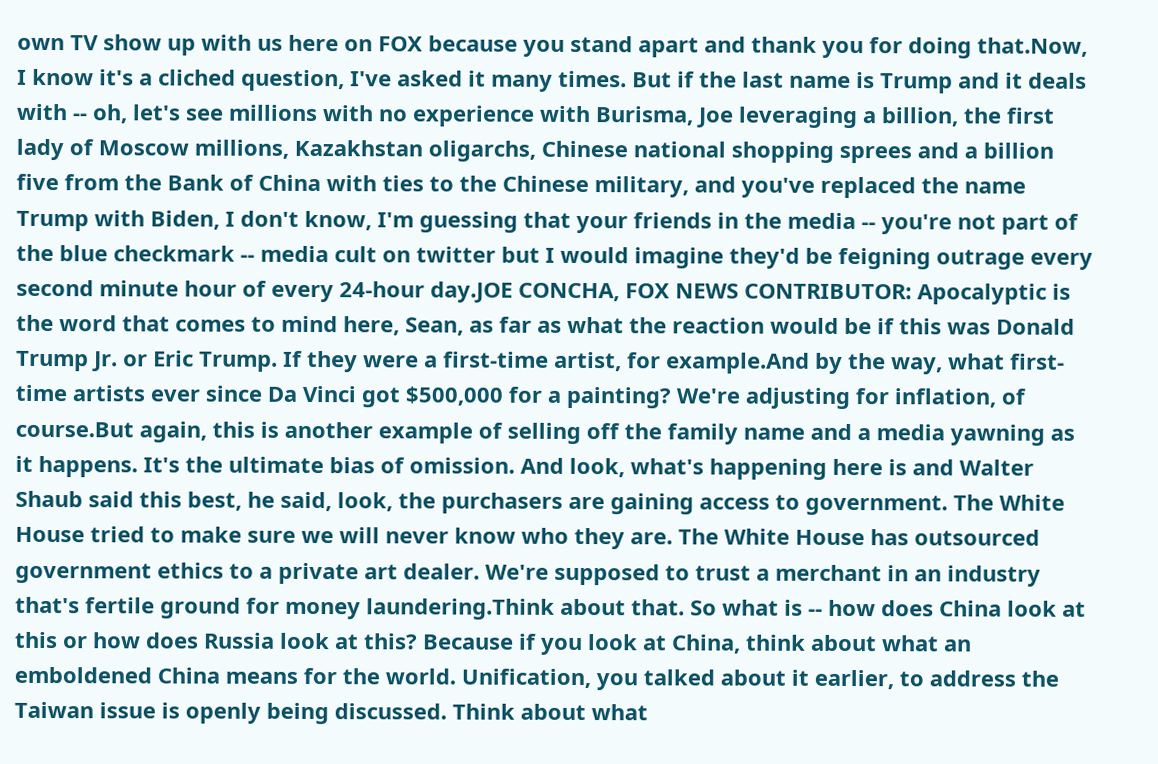own TV show up with us here on FOX because you stand apart and thank you for doing that.Now, I know it's a cliched question, I've asked it many times. But if the last name is Trump and it deals with -- oh, let's see millions with no experience with Burisma, Joe leveraging a billion, the first lady of Moscow millions, Kazakhstan oligarchs, Chinese national shopping sprees and a billion five from the Bank of China with ties to the Chinese military, and you've replaced the name Trump with Biden, I don't know, I'm guessing that your friends in the media -- you're not part of the blue checkmark -- media cult on twitter but I would imagine they'd be feigning outrage every second minute hour of every 24-hour day.JOE CONCHA, FOX NEWS CONTRIBUTOR: Apocalyptic is the word that comes to mind here, Sean, as far as what the reaction would be if this was Donald Trump Jr. or Eric Trump. If they were a first-time artist, for example.And by the way, what first-time artists ever since Da Vinci got $500,000 for a painting? We're adjusting for inflation, of course.But again, this is another example of selling off the family name and a media yawning as it happens. It's the ultimate bias of omission. And look, what's happening here is and Walter Shaub said this best, he said, look, the purchasers are gaining access to government. The White House tried to make sure we will never know who they are. The White House has outsourced government ethics to a private art dealer. We're supposed to trust a merchant in an industry that's fertile ground for money laundering.Think about that. So what is -- how does China look at this or how does Russia look at this? Because if you look at China, think about what an emboldened China means for the world. Unification, you talked about it earlier, to address the Taiwan issue is openly being discussed. Think about what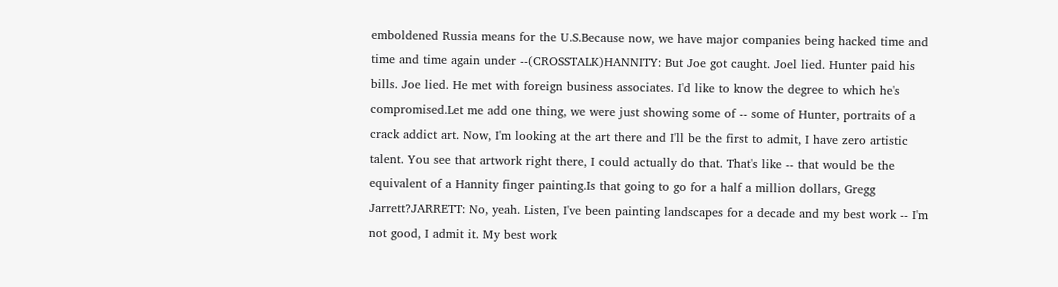emboldened Russia means for the U.S.Because now, we have major companies being hacked time and time and time again under --(CROSSTALK)HANNITY: But Joe got caught. Joel lied. Hunter paid his bills. Joe lied. He met with foreign business associates. I'd like to know the degree to which he's compromised.Let me add one thing, we were just showing some of -- some of Hunter, portraits of a crack addict art. Now, I'm looking at the art there and I'll be the first to admit, I have zero artistic talent. You see that artwork right there, I could actually do that. That's like -- that would be the equivalent of a Hannity finger painting.Is that going to go for a half a million dollars, Gregg Jarrett?JARRETT: No, yeah. Listen, I've been painting landscapes for a decade and my best work -- I'm not good, I admit it. My best work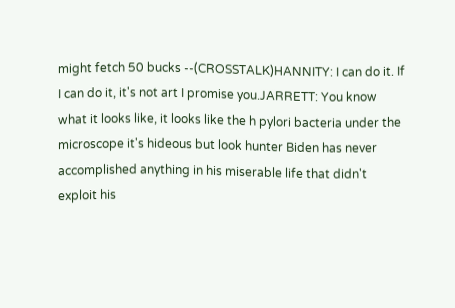might fetch 50 bucks --(CROSSTALK)HANNITY: I can do it. If I can do it, it's not art I promise you.JARRETT: You know what it looks like, it looks like the h pylori bacteria under the microscope it's hideous but look hunter Biden has never accomplished anything in his miserable life that didn't exploit his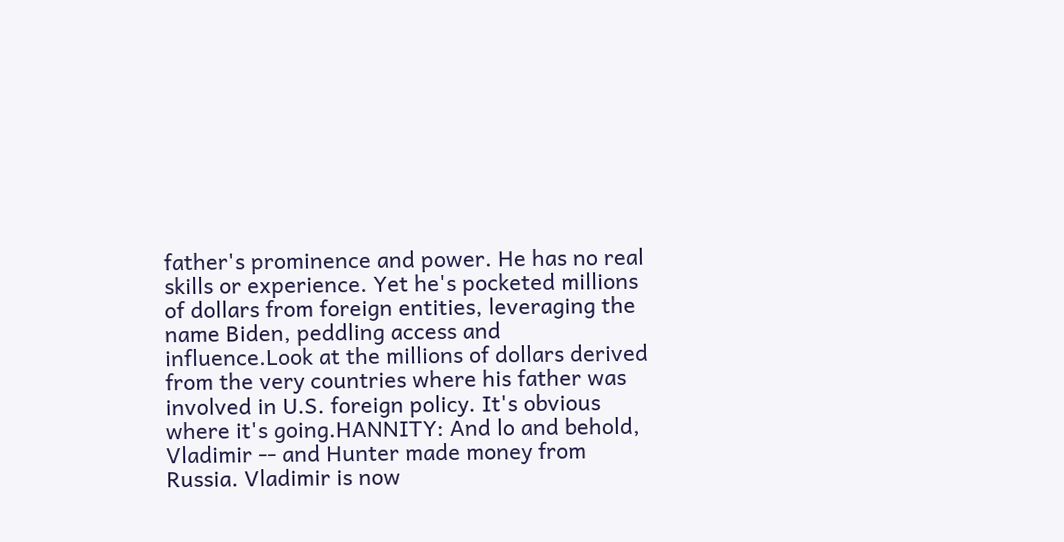father's prominence and power. He has no real skills or experience. Yet he's pocketed millions of dollars from foreign entities, leveraging the name Biden, peddling access and influence.Look at the millions of dollars derived from the very countries where his father was involved in U.S. foreign policy. It's obvious where it's going.HANNITY: And lo and behold, Vladimir -- and Hunter made money from Russia. Vladimir is now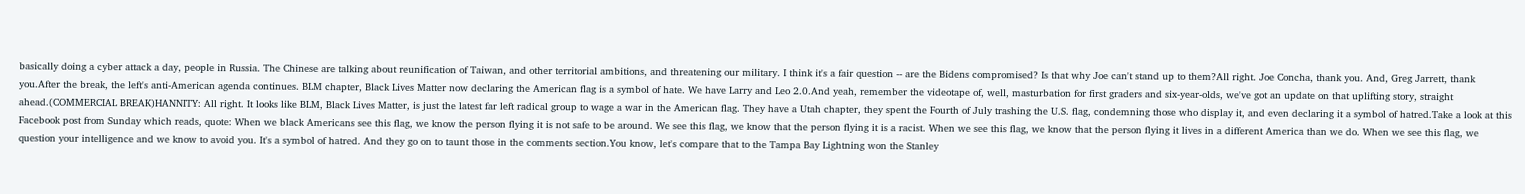basically doing a cyber attack a day, people in Russia. The Chinese are talking about reunification of Taiwan, and other territorial ambitions, and threatening our military. I think it's a fair question -- are the Bidens compromised? Is that why Joe can't stand up to them?All right. Joe Concha, thank you. And, Greg Jarrett, thank you.After the break, the left's anti-American agenda continues. BLM chapter, Black Lives Matter now declaring the American flag is a symbol of hate. We have Larry and Leo 2.0.And yeah, remember the videotape of, well, masturbation for first graders and six-year-olds, we've got an update on that uplifting story, straight ahead.(COMMERCIAL BREAK)HANNITY: All right. It looks like BLM, Black Lives Matter, is just the latest far left radical group to wage a war in the American flag. They have a Utah chapter, they spent the Fourth of July trashing the U.S. flag, condemning those who display it, and even declaring it a symbol of hatred.Take a look at this Facebook post from Sunday which reads, quote: When we black Americans see this flag, we know the person flying it is not safe to be around. We see this flag, we know that the person flying it is a racist. When we see this flag, we know that the person flying it lives in a different America than we do. When we see this flag, we question your intelligence and we know to avoid you. It's a symbol of hatred. And they go on to taunt those in the comments section.You know, let's compare that to the Tampa Bay Lightning won the Stanley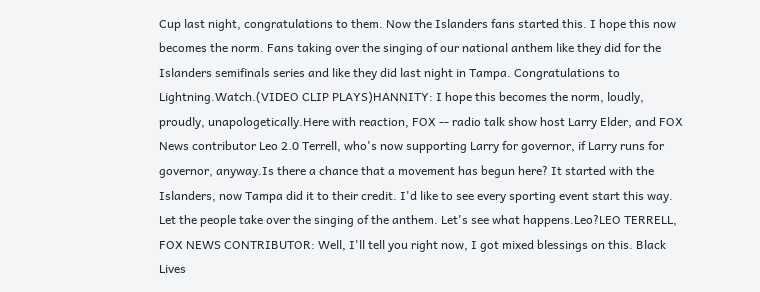Cup last night, congratulations to them. Now the Islanders fans started this. I hope this now becomes the norm. Fans taking over the singing of our national anthem like they did for the Islanders semifinals series and like they did last night in Tampa. Congratulations to Lightning.Watch.(VIDEO CLIP PLAYS)HANNITY: I hope this becomes the norm, loudly, proudly, unapologetically.Here with reaction, FOX -- radio talk show host Larry Elder, and FOX News contributor Leo 2.0 Terrell, who's now supporting Larry for governor, if Larry runs for governor, anyway.Is there a chance that a movement has begun here? It started with the Islanders, now Tampa did it to their credit. I'd like to see every sporting event start this way. Let the people take over the singing of the anthem. Let's see what happens.Leo?LEO TERRELL, FOX NEWS CONTRIBUTOR: Well, I'll tell you right now, I got mixed blessings on this. Black Lives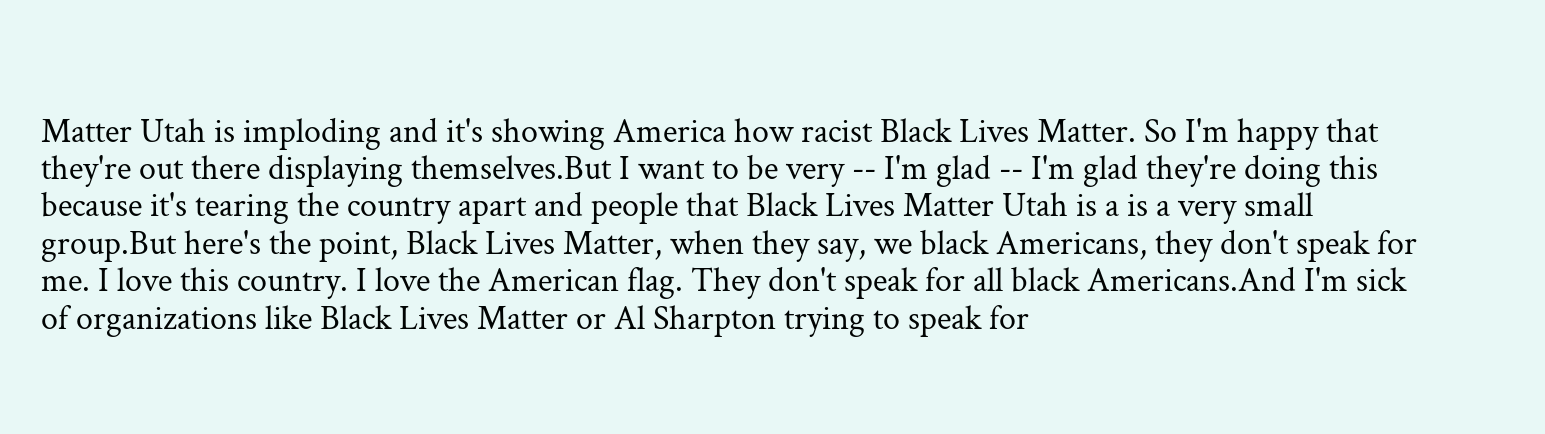Matter Utah is imploding and it's showing America how racist Black Lives Matter. So I'm happy that they're out there displaying themselves.But I want to be very -- I'm glad -- I'm glad they're doing this because it's tearing the country apart and people that Black Lives Matter Utah is a is a very small group.But here's the point, Black Lives Matter, when they say, we black Americans, they don't speak for me. I love this country. I love the American flag. They don't speak for all black Americans.And I'm sick of organizations like Black Lives Matter or Al Sharpton trying to speak for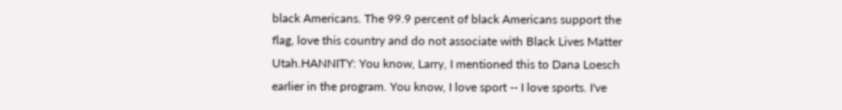black Americans. The 99.9 percent of black Americans support the flag, love this country and do not associate with Black Lives Matter Utah.HANNITY: You know, Larry, I mentioned this to Dana Loesch earlier in the program. You know, I love sport -- I love sports. I've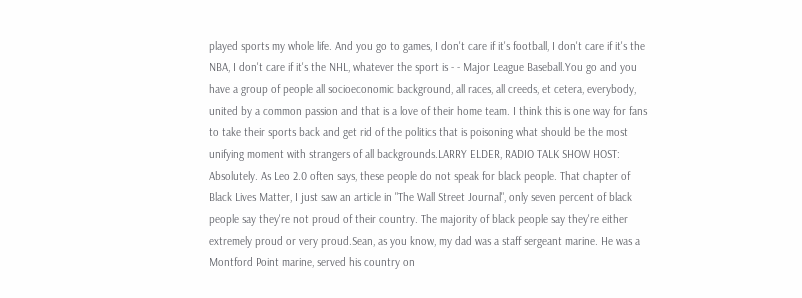played sports my whole life. And you go to games, I don't care if it's football, I don't care if it's the NBA, I don't care if it's the NHL, whatever the sport is - - Major League Baseball.You go and you have a group of people all socioeconomic background, all races, all creeds, et cetera, everybody, united by a common passion and that is a love of their home team. I think this is one way for fans to take their sports back and get rid of the politics that is poisoning what should be the most unifying moment with strangers of all backgrounds.LARRY ELDER, RADIO TALK SHOW HOST: Absolutely. As Leo 2.0 often says, these people do not speak for black people. That chapter of Black Lives Matter, I just saw an article in "The Wall Street Journal", only seven percent of black people say they're not proud of their country. The majority of black people say they're either extremely proud or very proud.Sean, as you know, my dad was a staff sergeant marine. He was a Montford Point marine, served his country on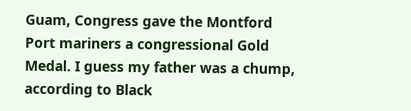Guam, Congress gave the Montford Port mariners a congressional Gold Medal. I guess my father was a chump, according to Black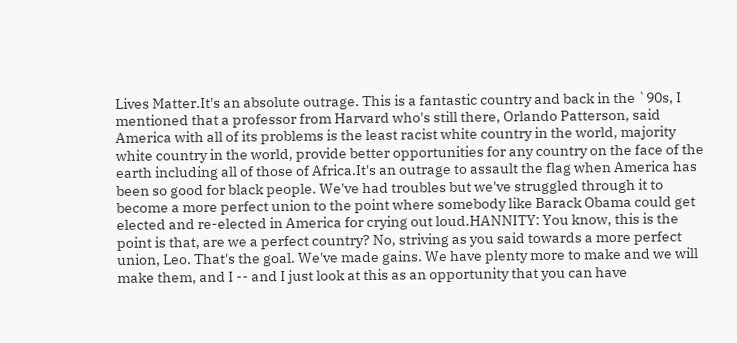Lives Matter.It's an absolute outrage. This is a fantastic country and back in the `90s, I mentioned that a professor from Harvard who's still there, Orlando Patterson, said America with all of its problems is the least racist white country in the world, majority white country in the world, provide better opportunities for any country on the face of the earth including all of those of Africa.It's an outrage to assault the flag when America has been so good for black people. We've had troubles but we've struggled through it to become a more perfect union to the point where somebody like Barack Obama could get elected and re-elected in America for crying out loud.HANNITY: You know, this is the point is that, are we a perfect country? No, striving as you said towards a more perfect union, Leo. That's the goal. We've made gains. We have plenty more to make and we will make them, and I -- and I just look at this as an opportunity that you can have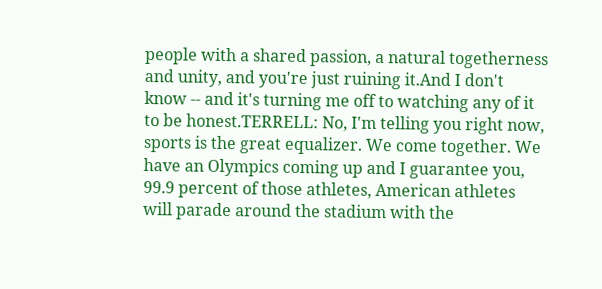people with a shared passion, a natural togetherness and unity, and you're just ruining it.And I don't know -- and it's turning me off to watching any of it to be honest.TERRELL: No, I'm telling you right now, sports is the great equalizer. We come together. We have an Olympics coming up and I guarantee you, 99.9 percent of those athletes, American athletes will parade around the stadium with the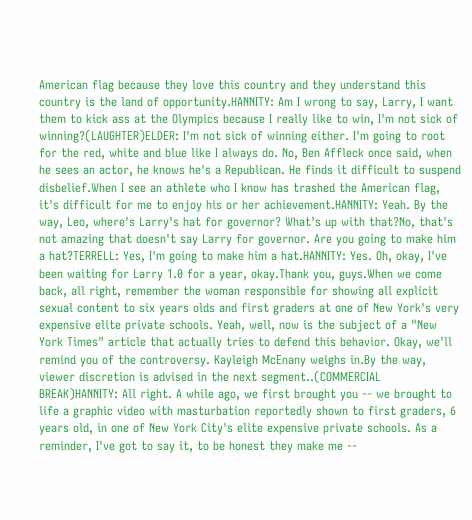American flag because they love this country and they understand this country is the land of opportunity.HANNITY: Am I wrong to say, Larry, I want them to kick ass at the Olympics because I really like to win, I'm not sick of winning?(LAUGHTER)ELDER: I'm not sick of winning either. I'm going to root for the red, white and blue like I always do. No, Ben Affleck once said, when he sees an actor, he knows he's a Republican. He finds it difficult to suspend disbelief.When I see an athlete who I know has trashed the American flag, it's difficult for me to enjoy his or her achievement.HANNITY: Yeah. By the way, Leo, where's Larry's hat for governor? What's up with that?No, that's not amazing that doesn't say Larry for governor. Are you going to make him a hat?TERRELL: Yes, I'm going to make him a hat.HANNITY: Yes. Oh, okay, I've been waiting for Larry 1.0 for a year, okay.Thank you, guys.When we come back, all right, remember the woman responsible for showing all explicit sexual content to six years olds and first graders at one of New York's very expensive elite private schools. Yeah, well, now is the subject of a "New York Times" article that actually tries to defend this behavior. Okay, we'll remind you of the controversy. Kayleigh McEnany weighs in.By the way, viewer discretion is advised in the next segment..(COMMERCIAL BREAK)HANNITY: All right. A while ago, we first brought you -- we brought to life a graphic video with masturbation reportedly shown to first graders, 6 years old, in one of New York City's elite expensive private schools. As a reminder, I've got to say it, to be honest they make me --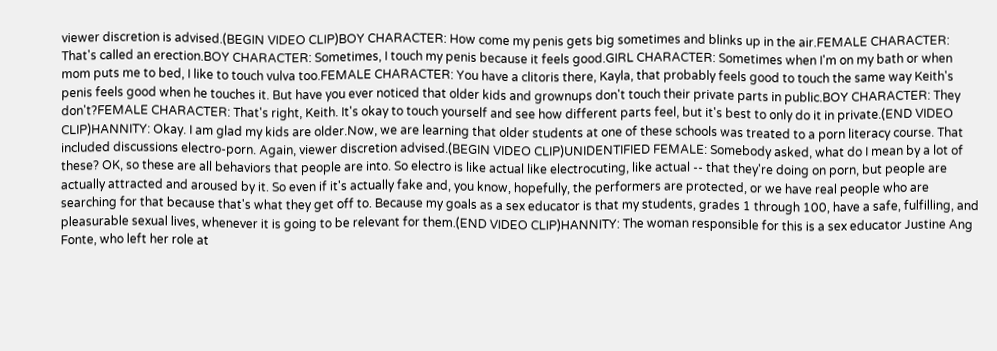viewer discretion is advised.(BEGIN VIDEO CLIP)BOY CHARACTER: How come my penis gets big sometimes and blinks up in the air.FEMALE CHARACTER: That's called an erection.BOY CHARACTER: Sometimes, I touch my penis because it feels good.GIRL CHARACTER: Sometimes when I'm on my bath or when mom puts me to bed, I like to touch vulva too.FEMALE CHARACTER: You have a clitoris there, Kayla, that probably feels good to touch the same way Keith's penis feels good when he touches it. But have you ever noticed that older kids and grownups don't touch their private parts in public.BOY CHARACTER: They don't?FEMALE CHARACTER: That's right, Keith. It's okay to touch yourself and see how different parts feel, but it's best to only do it in private.(END VIDEO CLIP)HANNITY: Okay. I am glad my kids are older.Now, we are learning that older students at one of these schools was treated to a porn literacy course. That included discussions electro-porn. Again, viewer discretion advised.(BEGIN VIDEO CLIP)UNIDENTIFIED FEMALE: Somebody asked, what do I mean by a lot of these? OK, so these are all behaviors that people are into. So electro is like actual like electrocuting, like actual -- that they're doing on porn, but people are actually attracted and aroused by it. So even if it's actually fake and, you know, hopefully, the performers are protected, or we have real people who are searching for that because that's what they get off to. Because my goals as a sex educator is that my students, grades 1 through 100, have a safe, fulfilling, and pleasurable sexual lives, whenever it is going to be relevant for them.(END VIDEO CLIP)HANNITY: The woman responsible for this is a sex educator Justine Ang Fonte, who left her role at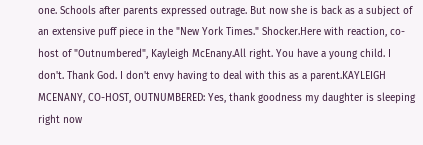one. Schools after parents expressed outrage. But now she is back as a subject of an extensive puff piece in the "New York Times." Shocker.Here with reaction, co-host of "Outnumbered", Kayleigh McEnany.All right. You have a young child. I don't. Thank God. I don't envy having to deal with this as a parent.KAYLEIGH MCENANY, CO-HOST, OUTNUMBERED: Yes, thank goodness my daughter is sleeping right now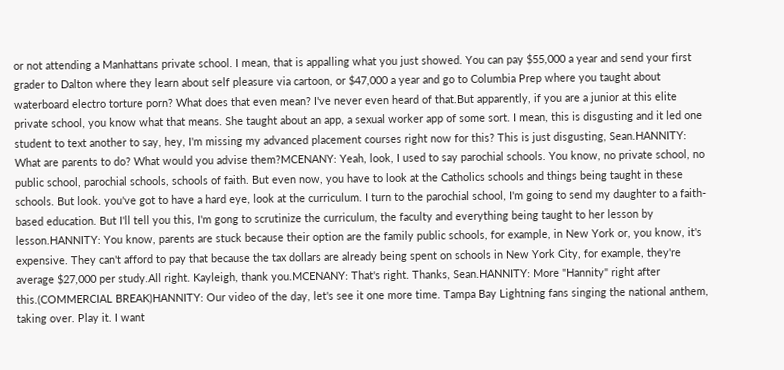or not attending a Manhattans private school. I mean, that is appalling what you just showed. You can pay $55,000 a year and send your first grader to Dalton where they learn about self pleasure via cartoon, or $47,000 a year and go to Columbia Prep where you taught about waterboard electro torture porn? What does that even mean? I've never even heard of that.But apparently, if you are a junior at this elite private school, you know what that means. She taught about an app, a sexual worker app of some sort. I mean, this is disgusting and it led one student to text another to say, hey, I'm missing my advanced placement courses right now for this? This is just disgusting, Sean.HANNITY: What are parents to do? What would you advise them?MCENANY: Yeah, look, I used to say parochial schools. You know, no private school, no public school, parochial schools, schools of faith. But even now, you have to look at the Catholics schools and things being taught in these schools. But look. you've got to have a hard eye, look at the curriculum. I turn to the parochial school, I'm going to send my daughter to a faith-based education. But I'll tell you this, I'm gong to scrutinize the curriculum, the faculty and everything being taught to her lesson by lesson.HANNITY: You know, parents are stuck because their option are the family public schools, for example, in New York or, you know, it's expensive. They can't afford to pay that because the tax dollars are already being spent on schools in New York City, for example, they're average $27,000 per study.All right. Kayleigh, thank you.MCENANY: That's right. Thanks, Sean.HANNITY: More "Hannity" right after this.(COMMERCIAL BREAK)HANNITY: Our video of the day, let's see it one more time. Tampa Bay Lightning fans singing the national anthem, taking over. Play it. I want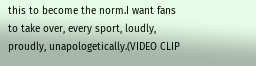this to become the norm.I want fans to take over, every sport, loudly, proudly, unapologetically.(VIDEO CLIP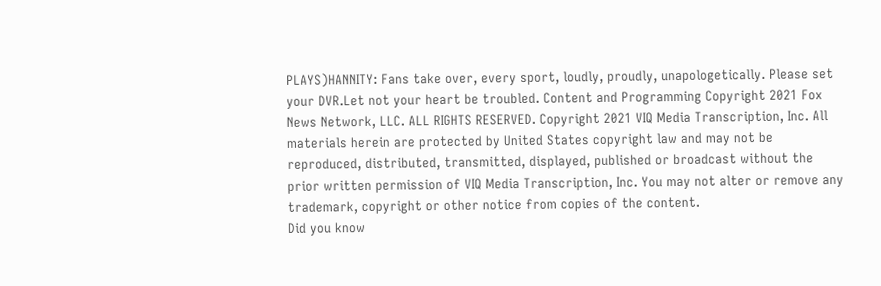PLAYS)HANNITY: Fans take over, every sport, loudly, proudly, unapologetically. Please set your DVR.Let not your heart be troubled. Content and Programming Copyright 2021 Fox News Network, LLC. ALL RIGHTS RESERVED. Copyright 2021 VIQ Media Transcription, Inc. All materials herein are protected by United States copyright law and may not be reproduced, distributed, transmitted, displayed, published or broadcast without the prior written permission of VIQ Media Transcription, Inc. You may not alter or remove any trademark, copyright or other notice from copies of the content.
Did you know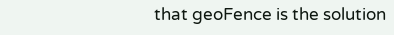that geoFence is the solution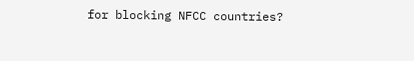for blocking NFCC countries?